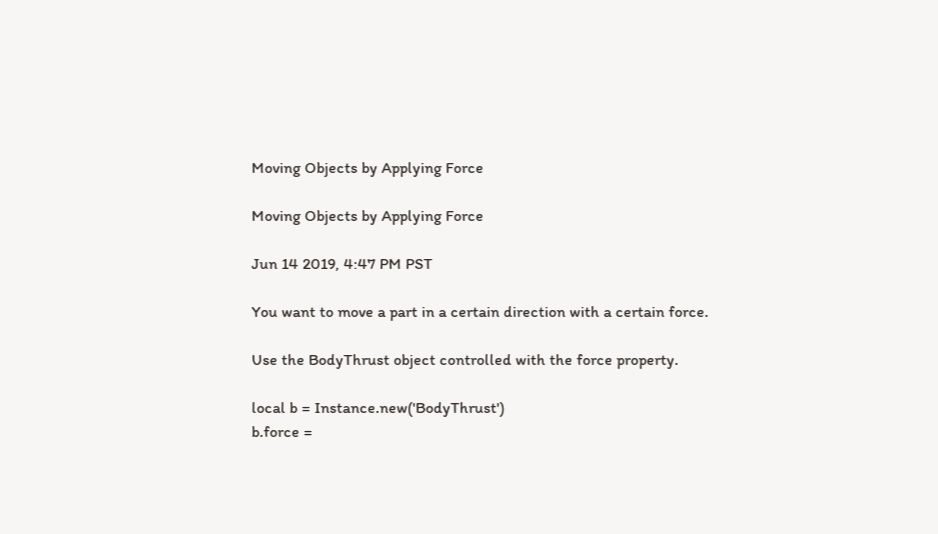Moving Objects by Applying Force

Moving Objects by Applying Force

Jun 14 2019, 4:47 PM PST

You want to move a part in a certain direction with a certain force.

Use the BodyThrust object controlled with the force property.

local b = Instance.new('BodyThrust')
b.force =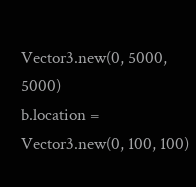Vector3.new(0, 5000, 5000)
b.location = Vector3.new(0, 100, 100)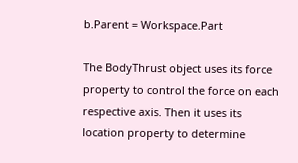b.Parent = Workspace.Part

The BodyThrust object uses its force property to control the force on each respective axis. Then it uses its location property to determine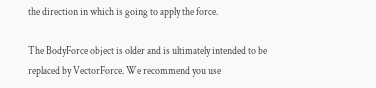the direction in which is going to apply the force.

The BodyForce object is older and is ultimately intended to be replaced by VectorForce. We recommend you use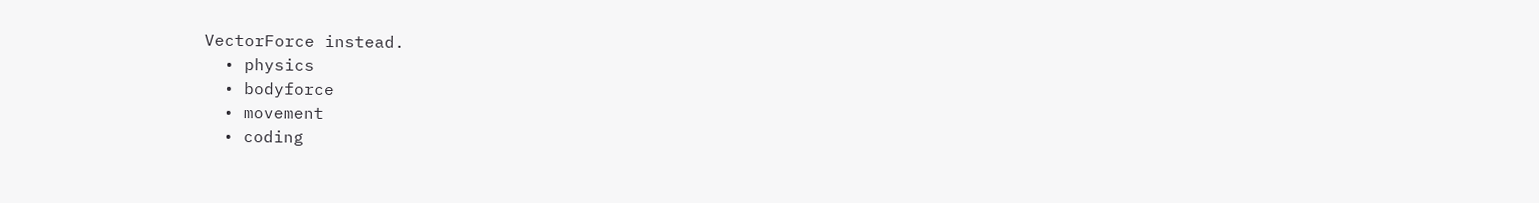VectorForce instead.
  • physics
  • bodyforce
  • movement
  • coding